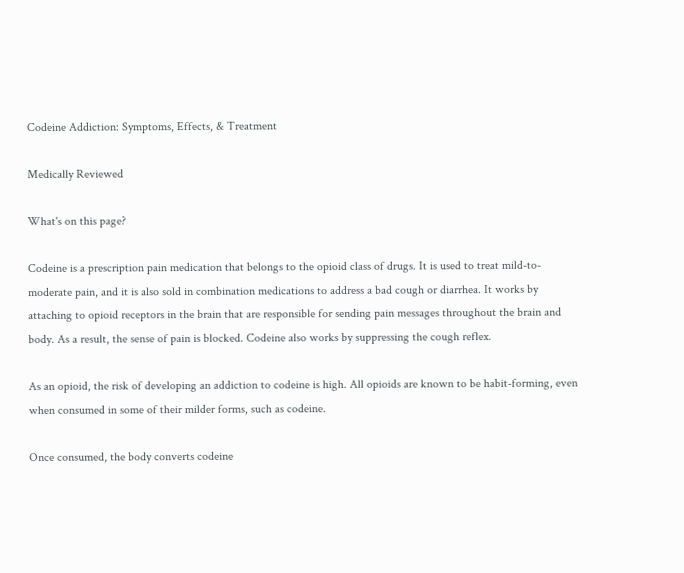Codeine Addiction: Symptoms, Effects, & Treatment

Medically Reviewed

What's on this page?

Codeine is a prescription pain medication that belongs to the opioid class of drugs. It is used to treat mild-to-moderate pain, and it is also sold in combination medications to address a bad cough or diarrhea. It works by attaching to opioid receptors in the brain that are responsible for sending pain messages throughout the brain and body. As a result, the sense of pain is blocked. Codeine also works by suppressing the cough reflex.

As an opioid, the risk of developing an addiction to codeine is high. All opioids are known to be habit-forming, even when consumed in some of their milder forms, such as codeine.

Once consumed, the body converts codeine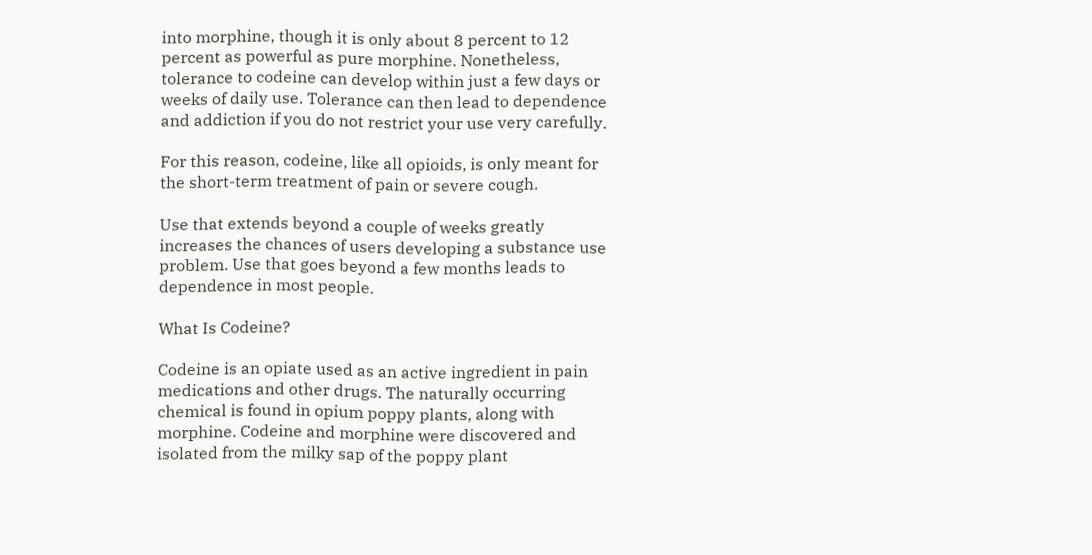into morphine, though it is only about 8 percent to 12 percent as powerful as pure morphine. Nonetheless, tolerance to codeine can develop within just a few days or weeks of daily use. Tolerance can then lead to dependence and addiction if you do not restrict your use very carefully.

For this reason, codeine, like all opioids, is only meant for the short-term treatment of pain or severe cough.

Use that extends beyond a couple of weeks greatly increases the chances of users developing a substance use problem. Use that goes beyond a few months leads to dependence in most people.

What Is Codeine?

Codeine is an opiate used as an active ingredient in pain medications and other drugs. The naturally occurring chemical is found in opium poppy plants, along with morphine. Codeine and morphine were discovered and isolated from the milky sap of the poppy plant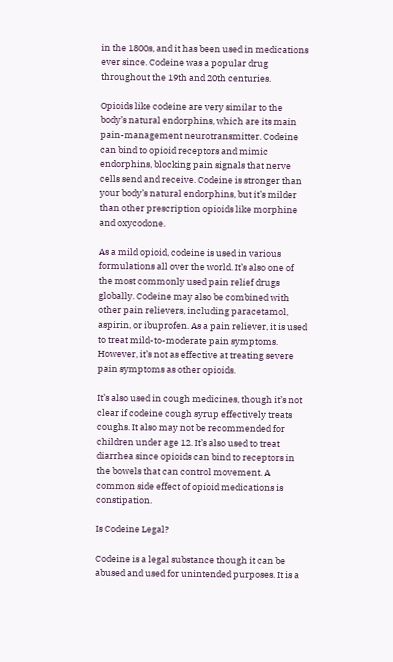in the 1800s, and it has been used in medications ever since. Codeine was a popular drug throughout the 19th and 20th centuries.

Opioids like codeine are very similar to the body’s natural endorphins, which are its main pain-management neurotransmitter. Codeine can bind to opioid receptors and mimic endorphins, blocking pain signals that nerve cells send and receive. Codeine is stronger than your body’s natural endorphins, but it’s milder than other prescription opioids like morphine and oxycodone.

As a mild opioid, codeine is used in various formulations all over the world. It’s also one of the most commonly used pain relief drugs globally. Codeine may also be combined with other pain relievers, including paracetamol, aspirin, or ibuprofen. As a pain reliever, it is used to treat mild-to-moderate pain symptoms. However, it’s not as effective at treating severe pain symptoms as other opioids.

It’s also used in cough medicines, though it’s not clear if codeine cough syrup effectively treats coughs. It also may not be recommended for children under age 12. It’s also used to treat diarrhea since opioids can bind to receptors in the bowels that can control movement. A common side effect of opioid medications is constipation.

Is Codeine Legal?

Codeine is a legal substance though it can be abused and used for unintended purposes. It is a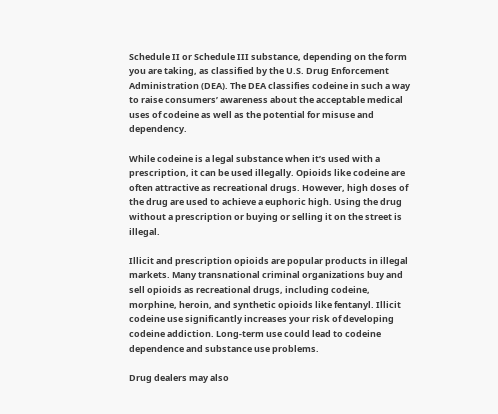Schedule II or Schedule III substance, depending on the form you are taking, as classified by the U.S. Drug Enforcement Administration (DEA). The DEA classifies codeine in such a way to raise consumers’ awareness about the acceptable medical uses of codeine as well as the potential for misuse and dependency.

While codeine is a legal substance when it’s used with a prescription, it can be used illegally. Opioids like codeine are often attractive as recreational drugs. However, high doses of the drug are used to achieve a euphoric high. Using the drug without a prescription or buying or selling it on the street is illegal.

Illicit and prescription opioids are popular products in illegal markets. Many transnational criminal organizations buy and sell opioids as recreational drugs, including codeine, morphine, heroin, and synthetic opioids like fentanyl. Illicit codeine use significantly increases your risk of developing codeine addiction. Long-term use could lead to codeine dependence and substance use problems.

Drug dealers may also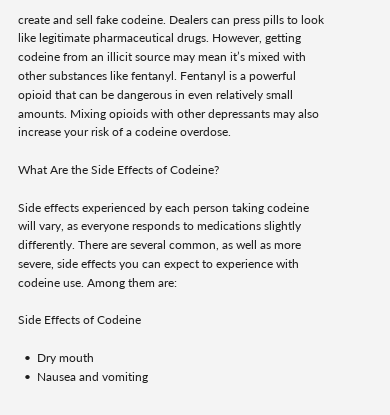create and sell fake codeine. Dealers can press pills to look like legitimate pharmaceutical drugs. However, getting codeine from an illicit source may mean it’s mixed with other substances like fentanyl. Fentanyl is a powerful opioid that can be dangerous in even relatively small amounts. Mixing opioids with other depressants may also increase your risk of a codeine overdose.

What Are the Side Effects of Codeine?

Side effects experienced by each person taking codeine will vary, as everyone responds to medications slightly differently. There are several common, as well as more severe, side effects you can expect to experience with codeine use. Among them are:

Side Effects of Codeine

  •  Dry mouth
  •  Nausea and vomiting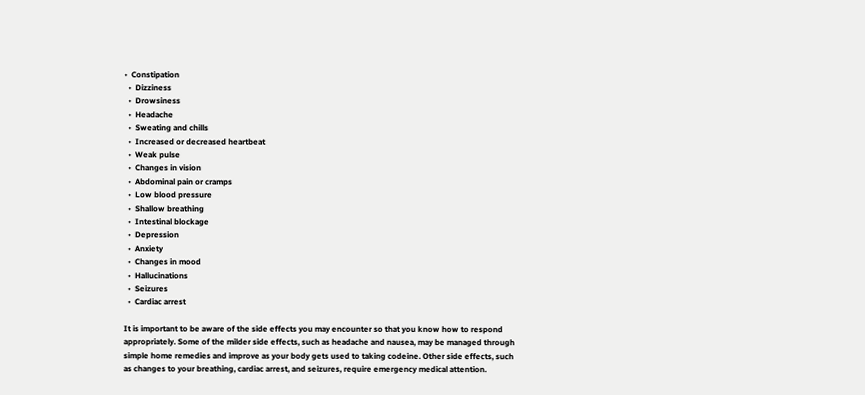•  Constipation
  •  Dizziness
  •  Drowsiness
  •  Headache
  •  Sweating and chills
  •  Increased or decreased heartbeat
  •  Weak pulse
  •  Changes in vision
  •  Abdominal pain or cramps
  •  Low blood pressure
  •  Shallow breathing
  •  Intestinal blockage
  •  Depression
  •  Anxiety
  •  Changes in mood
  •  Hallucinations
  •  Seizures
  •  Cardiac arrest

It is important to be aware of the side effects you may encounter so that you know how to respond appropriately. Some of the milder side effects, such as headache and nausea, may be managed through simple home remedies and improve as your body gets used to taking codeine. Other side effects, such as changes to your breathing, cardiac arrest, and seizures, require emergency medical attention.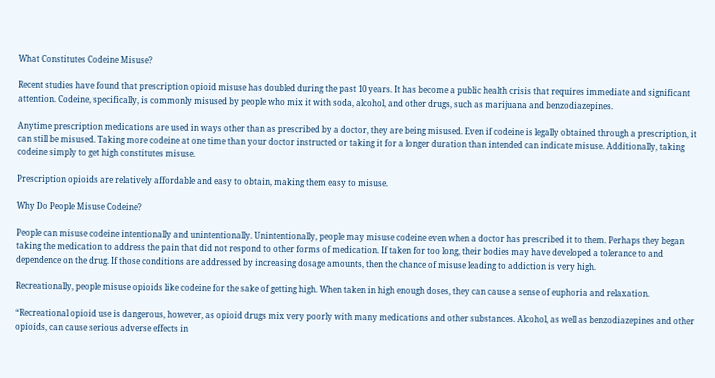What Constitutes Codeine Misuse?

Recent studies have found that prescription opioid misuse has doubled during the past 10 years. It has become a public health crisis that requires immediate and significant attention. Codeine, specifically, is commonly misused by people who mix it with soda, alcohol, and other drugs, such as marijuana and benzodiazepines.

Anytime prescription medications are used in ways other than as prescribed by a doctor, they are being misused. Even if codeine is legally obtained through a prescription, it can still be misused. Taking more codeine at one time than your doctor instructed or taking it for a longer duration than intended can indicate misuse. Additionally, taking codeine simply to get high constitutes misuse.

Prescription opioids are relatively affordable and easy to obtain, making them easy to misuse.

Why Do People Misuse Codeine?

People can misuse codeine intentionally and unintentionally. Unintentionally, people may misuse codeine even when a doctor has prescribed it to them. Perhaps they began taking the medication to address the pain that did not respond to other forms of medication. If taken for too long, their bodies may have developed a tolerance to and dependence on the drug. If those conditions are addressed by increasing dosage amounts, then the chance of misuse leading to addiction is very high.

Recreationally, people misuse opioids like codeine for the sake of getting high. When taken in high enough doses, they can cause a sense of euphoria and relaxation.

“Recreational opioid use is dangerous, however, as opioid drugs mix very poorly with many medications and other substances. Alcohol, as well as benzodiazepines and other opioids, can cause serious adverse effects in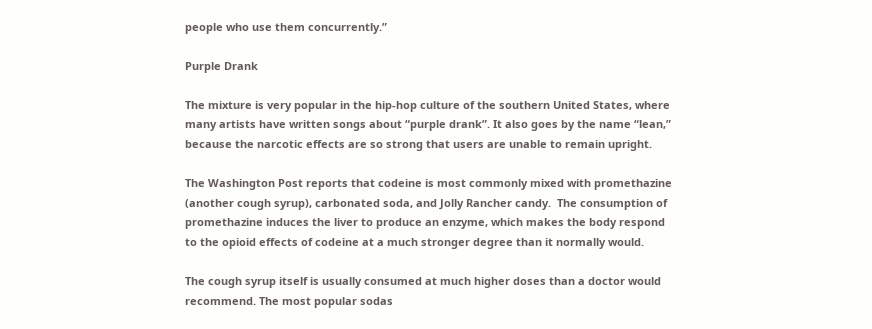people who use them concurrently.”

Purple Drank

The mixture is very popular in the hip-hop culture of the southern United States, where many artists have written songs about “purple drank”. It also goes by the name “lean,” because the narcotic effects are so strong that users are unable to remain upright.

The Washington Post reports that codeine is most commonly mixed with promethazine (another cough syrup), carbonated soda, and Jolly Rancher candy.  The consumption of promethazine induces the liver to produce an enzyme, which makes the body respond to the opioid effects of codeine at a much stronger degree than it normally would.

The cough syrup itself is usually consumed at much higher doses than a doctor would recommend. The most popular sodas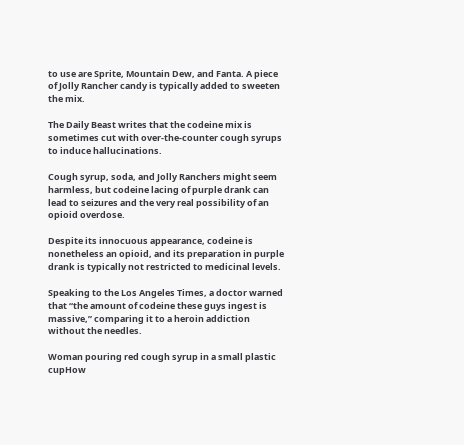to use are Sprite, Mountain Dew, and Fanta. A piece of Jolly Rancher candy is typically added to sweeten the mix.

The Daily Beast writes that the codeine mix is sometimes cut with over-the-counter cough syrups to induce hallucinations.

Cough syrup, soda, and Jolly Ranchers might seem harmless, but codeine lacing of purple drank can lead to seizures and the very real possibility of an opioid overdose.

Despite its innocuous appearance, codeine is nonetheless an opioid, and its preparation in purple drank is typically not restricted to medicinal levels.

Speaking to the Los Angeles Times, a doctor warned that “the amount of codeine these guys ingest is massive,” comparing it to a heroin addiction without the needles.

Woman pouring red cough syrup in a small plastic cupHow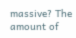massive? The amount of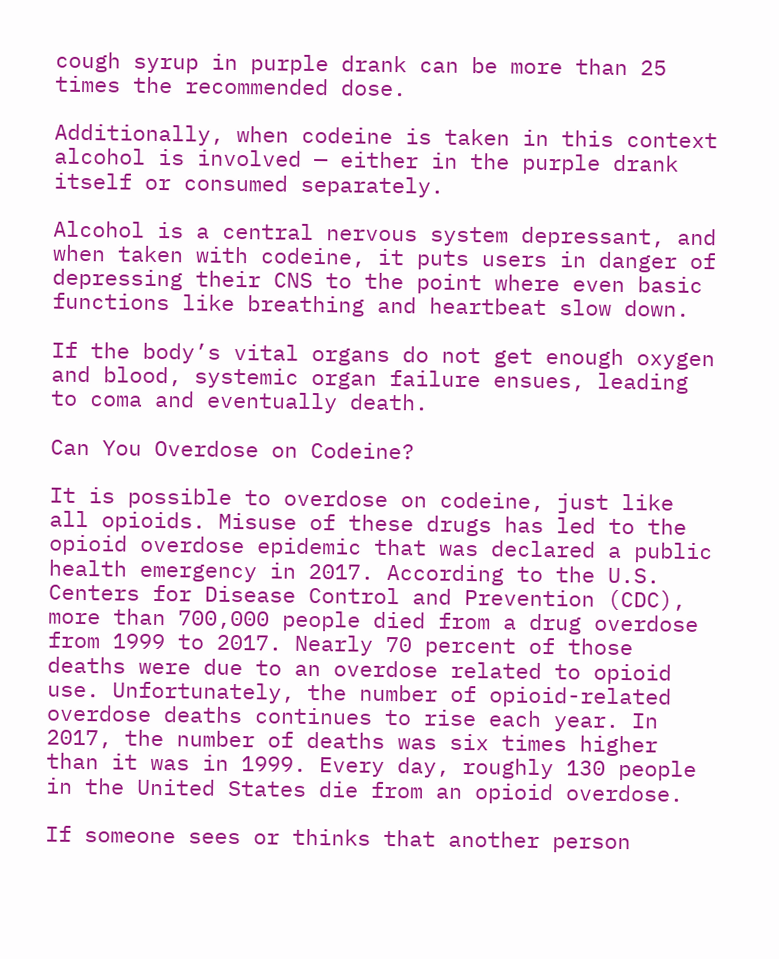cough syrup in purple drank can be more than 25 times the recommended dose.

Additionally, when codeine is taken in this context alcohol is involved — either in the purple drank itself or consumed separately.

Alcohol is a central nervous system depressant, and when taken with codeine, it puts users in danger of depressing their CNS to the point where even basic functions like breathing and heartbeat slow down.

If the body’s vital organs do not get enough oxygen and blood, systemic organ failure ensues, leading to coma and eventually death.

Can You Overdose on Codeine?

It is possible to overdose on codeine, just like all opioids. Misuse of these drugs has led to the opioid overdose epidemic that was declared a public health emergency in 2017. According to the U.S. Centers for Disease Control and Prevention (CDC), more than 700,000 people died from a drug overdose from 1999 to 2017. Nearly 70 percent of those deaths were due to an overdose related to opioid use. Unfortunately, the number of opioid-related overdose deaths continues to rise each year. In 2017, the number of deaths was six times higher than it was in 1999. Every day, roughly 130 people in the United States die from an opioid overdose.

If someone sees or thinks that another person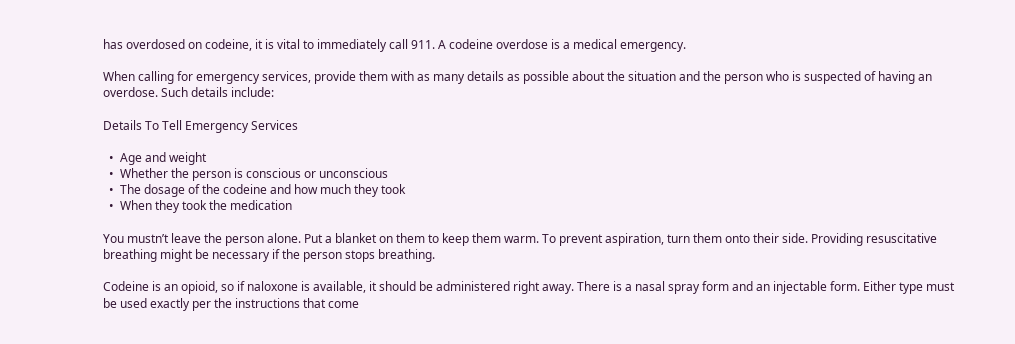has overdosed on codeine, it is vital to immediately call 911. A codeine overdose is a medical emergency.

When calling for emergency services, provide them with as many details as possible about the situation and the person who is suspected of having an overdose. Such details include:

Details To Tell Emergency Services

  •  Age and weight
  •  Whether the person is conscious or unconscious
  •  The dosage of the codeine and how much they took
  •  When they took the medication

You mustn’t leave the person alone. Put a blanket on them to keep them warm. To prevent aspiration, turn them onto their side. Providing resuscitative breathing might be necessary if the person stops breathing.

Codeine is an opioid, so if naloxone is available, it should be administered right away. There is a nasal spray form and an injectable form. Either type must be used exactly per the instructions that come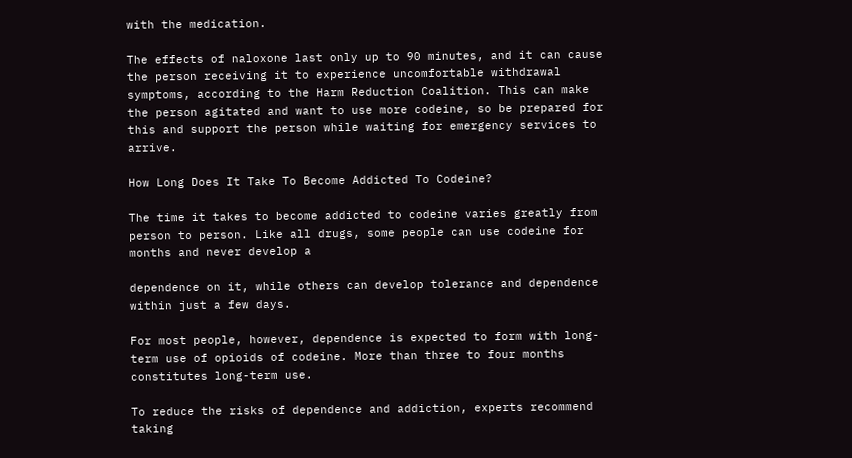with the medication.

The effects of naloxone last only up to 90 minutes, and it can cause the person receiving it to experience uncomfortable withdrawal symptoms, according to the Harm Reduction Coalition. This can make the person agitated and want to use more codeine, so be prepared for this and support the person while waiting for emergency services to arrive.

How Long Does It Take To Become Addicted To Codeine?

The time it takes to become addicted to codeine varies greatly from person to person. Like all drugs, some people can use codeine for months and never develop a

dependence on it, while others can develop tolerance and dependence within just a few days.

For most people, however, dependence is expected to form with long-term use of opioids of codeine. More than three to four months constitutes long-term use.

To reduce the risks of dependence and addiction, experts recommend taking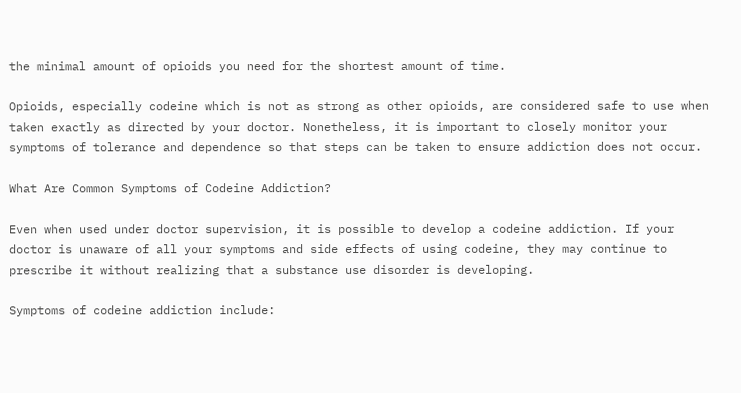the minimal amount of opioids you need for the shortest amount of time.

Opioids, especially codeine which is not as strong as other opioids, are considered safe to use when taken exactly as directed by your doctor. Nonetheless, it is important to closely monitor your symptoms of tolerance and dependence so that steps can be taken to ensure addiction does not occur.

What Are Common Symptoms of Codeine Addiction?

Even when used under doctor supervision, it is possible to develop a codeine addiction. If your doctor is unaware of all your symptoms and side effects of using codeine, they may continue to prescribe it without realizing that a substance use disorder is developing.

Symptoms of codeine addiction include: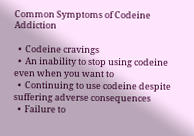Common Symptoms of Codeine Addiction

  •  Codeine cravings
  •  An inability to stop using codeine even when you want to
  •  Continuing to use codeine despite suffering adverse consequences
  •  Failure to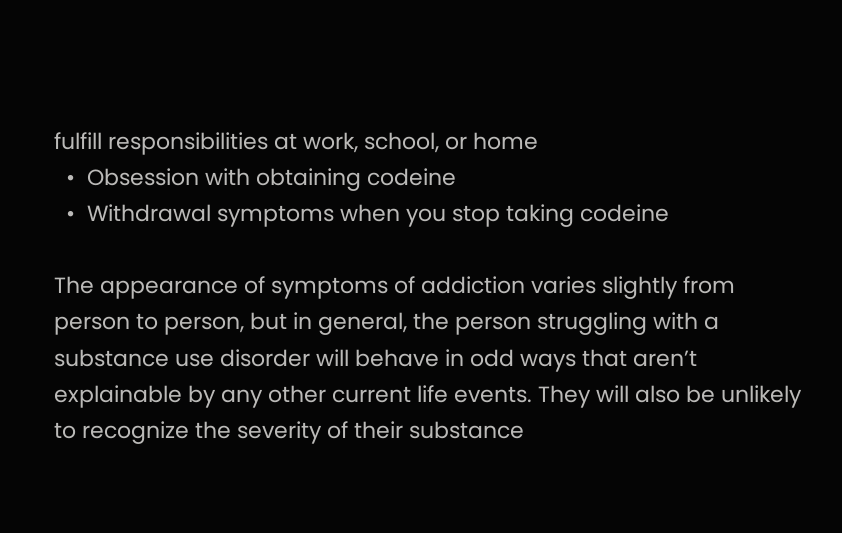fulfill responsibilities at work, school, or home
  •  Obsession with obtaining codeine
  •  Withdrawal symptoms when you stop taking codeine

The appearance of symptoms of addiction varies slightly from person to person, but in general, the person struggling with a substance use disorder will behave in odd ways that aren’t explainable by any other current life events. They will also be unlikely to recognize the severity of their substance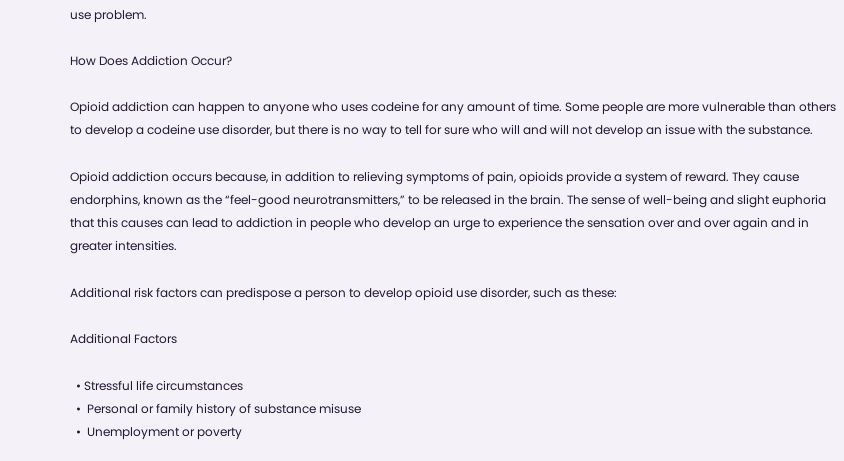use problem.

How Does Addiction Occur?

Opioid addiction can happen to anyone who uses codeine for any amount of time. Some people are more vulnerable than others to develop a codeine use disorder, but there is no way to tell for sure who will and will not develop an issue with the substance.

Opioid addiction occurs because, in addition to relieving symptoms of pain, opioids provide a system of reward. They cause endorphins, known as the “feel-good neurotransmitters,” to be released in the brain. The sense of well-being and slight euphoria that this causes can lead to addiction in people who develop an urge to experience the sensation over and over again and in greater intensities.

Additional risk factors can predispose a person to develop opioid use disorder, such as these:

Additional Factors

  • Stressful life circumstances
  •  Personal or family history of substance misuse
  •  Unemployment or poverty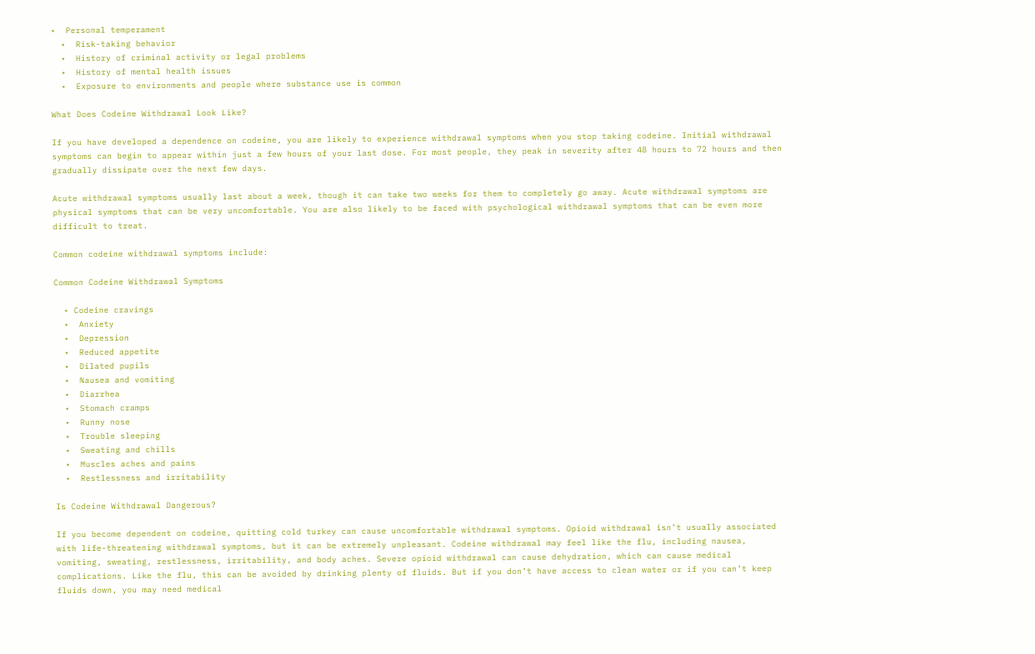•  Personal temperament
  •  Risk-taking behavior
  •  History of criminal activity or legal problems
  •  History of mental health issues
  •  Exposure to environments and people where substance use is common

What Does Codeine Withdrawal Look Like?

If you have developed a dependence on codeine, you are likely to experience withdrawal symptoms when you stop taking codeine. Initial withdrawal symptoms can begin to appear within just a few hours of your last dose. For most people, they peak in severity after 48 hours to 72 hours and then gradually dissipate over the next few days.

Acute withdrawal symptoms usually last about a week, though it can take two weeks for them to completely go away. Acute withdrawal symptoms are physical symptoms that can be very uncomfortable. You are also likely to be faced with psychological withdrawal symptoms that can be even more difficult to treat.

Common codeine withdrawal symptoms include:

Common Codeine Withdrawal Symptoms

  • Codeine cravings
  •  Anxiety
  •  Depression
  •  Reduced appetite
  •  Dilated pupils
  •  Nausea and vomiting
  •  Diarrhea
  •  Stomach cramps
  •  Runny nose
  •  Trouble sleeping
  •  Sweating and chills
  •  Muscles aches and pains
  •  Restlessness and irritability

Is Codeine Withdrawal Dangerous?

If you become dependent on codeine, quitting cold turkey can cause uncomfortable withdrawal symptoms. Opioid withdrawal isn’t usually associated with life-threatening withdrawal symptoms, but it can be extremely unpleasant. Codeine withdrawal may feel like the flu, including nausea, vomiting, sweating, restlessness, irritability, and body aches. Severe opioid withdrawal can cause dehydration, which can cause medical complications. Like the flu, this can be avoided by drinking plenty of fluids. But if you don’t have access to clean water or if you can’t keep fluids down, you may need medical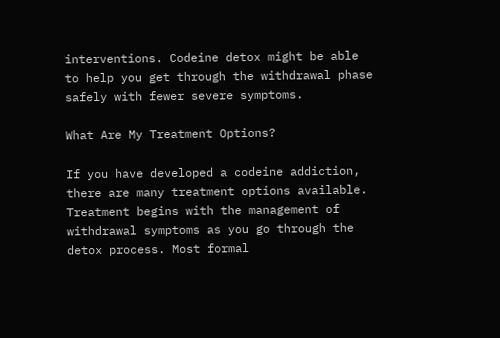interventions. Codeine detox might be able to help you get through the withdrawal phase safely with fewer severe symptoms.

What Are My Treatment Options?

If you have developed a codeine addiction, there are many treatment options available. Treatment begins with the management of withdrawal symptoms as you go through the detox process. Most formal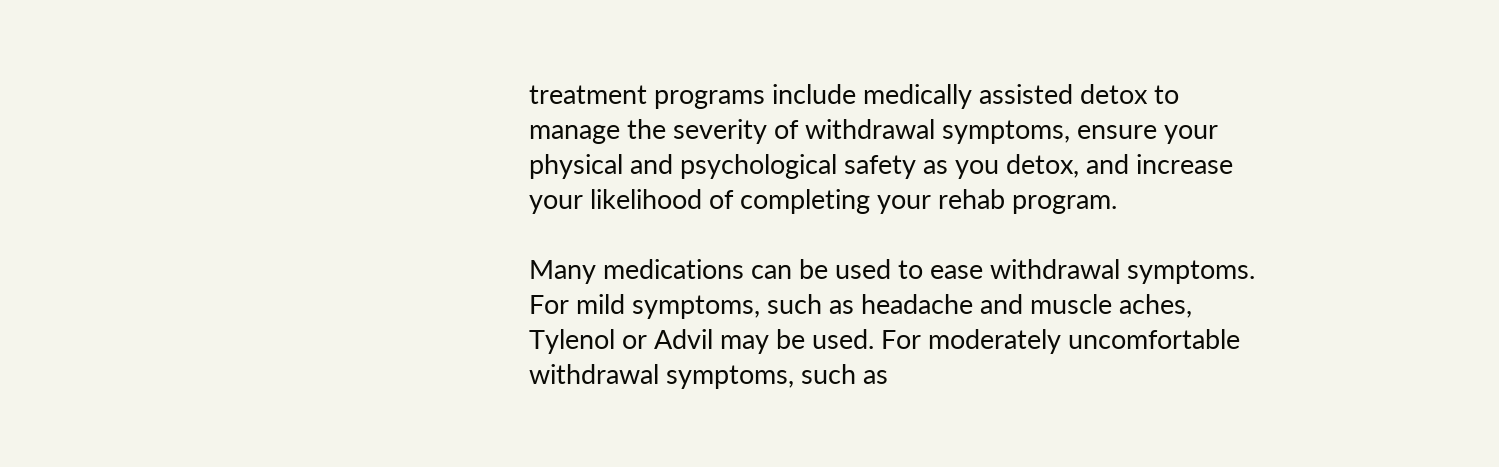treatment programs include medically assisted detox to manage the severity of withdrawal symptoms, ensure your physical and psychological safety as you detox, and increase your likelihood of completing your rehab program.

Many medications can be used to ease withdrawal symptoms. For mild symptoms, such as headache and muscle aches, Tylenol or Advil may be used. For moderately uncomfortable withdrawal symptoms, such as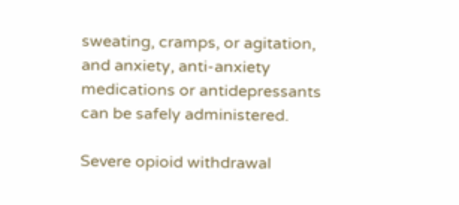sweating, cramps, or agitation, and anxiety, anti-anxiety medications or antidepressants can be safely administered.

Severe opioid withdrawal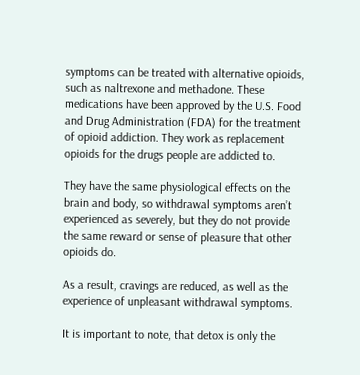symptoms can be treated with alternative opioids, such as naltrexone and methadone. These medications have been approved by the U.S. Food and Drug Administration (FDA) for the treatment of opioid addiction. They work as replacement opioids for the drugs people are addicted to.

They have the same physiological effects on the brain and body, so withdrawal symptoms aren’t experienced as severely, but they do not provide the same reward or sense of pleasure that other opioids do.

As a result, cravings are reduced, as well as the experience of unpleasant withdrawal symptoms.

It is important to note, that detox is only the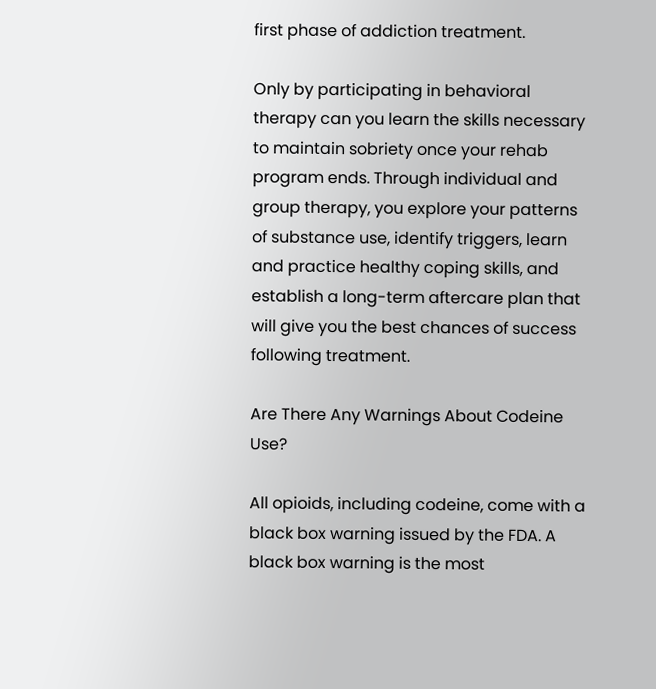first phase of addiction treatment.

Only by participating in behavioral therapy can you learn the skills necessary to maintain sobriety once your rehab program ends. Through individual and group therapy, you explore your patterns of substance use, identify triggers, learn and practice healthy coping skills, and establish a long-term aftercare plan that will give you the best chances of success following treatment.

Are There Any Warnings About Codeine Use?

All opioids, including codeine, come with a black box warning issued by the FDA. A black box warning is the most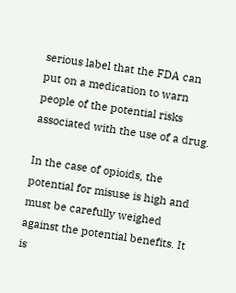serious label that the FDA can put on a medication to warn people of the potential risks associated with the use of a drug.

In the case of opioids, the potential for misuse is high and must be carefully weighed against the potential benefits. It is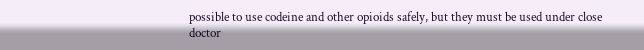possible to use codeine and other opioids safely, but they must be used under close doctor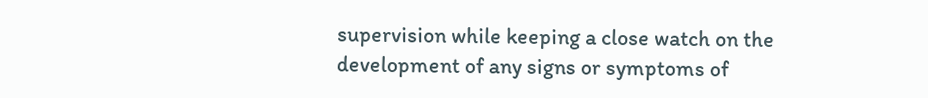supervision while keeping a close watch on the development of any signs or symptoms of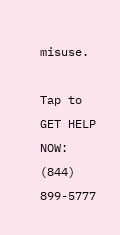misuse.

Tap to GET HELP NOW: (844) 899-5777